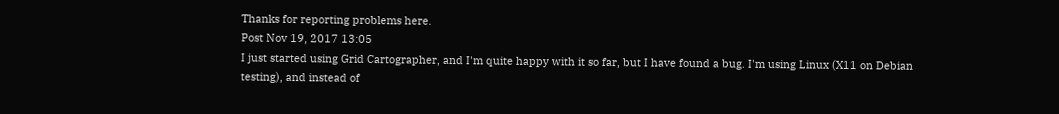Thanks for reporting problems here.
Post Nov 19, 2017 13:05
I just started using Grid Cartographer, and I'm quite happy with it so far, but I have found a bug. I'm using Linux (X11 on Debian testing), and instead of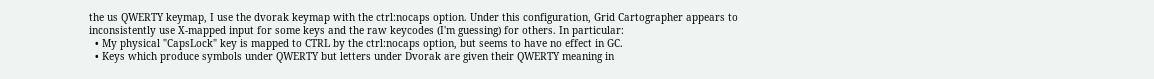the us QWERTY keymap, I use the dvorak keymap with the ctrl:nocaps option. Under this configuration, Grid Cartographer appears to inconsistently use X-mapped input for some keys and the raw keycodes (I'm guessing) for others. In particular:
  • My physical "CapsLock" key is mapped to CTRL by the ctrl:nocaps option, but seems to have no effect in GC.
  • Keys which produce symbols under QWERTY but letters under Dvorak are given their QWERTY meaning in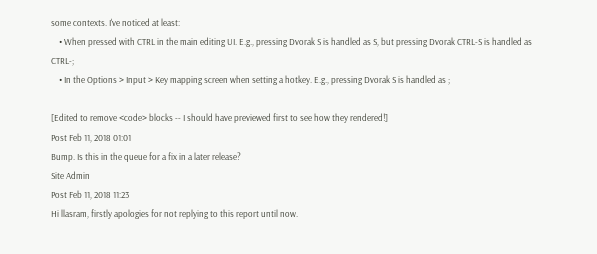some contexts. I've noticed at least:
    • When pressed with CTRL in the main editing UI. E.g., pressing Dvorak S is handled as S, but pressing Dvorak CTRL-S is handled as CTRL-;
    • In the Options > Input > Key mapping screen when setting a hotkey. E.g., pressing Dvorak S is handled as ;

[Edited to remove <code> blocks -- I should have previewed first to see how they rendered!]
Post Feb 11, 2018 01:01
Bump. Is this in the queue for a fix in a later release?
Site Admin
Post Feb 11, 2018 11:23
Hi llasram, firstly apologies for not replying to this report until now.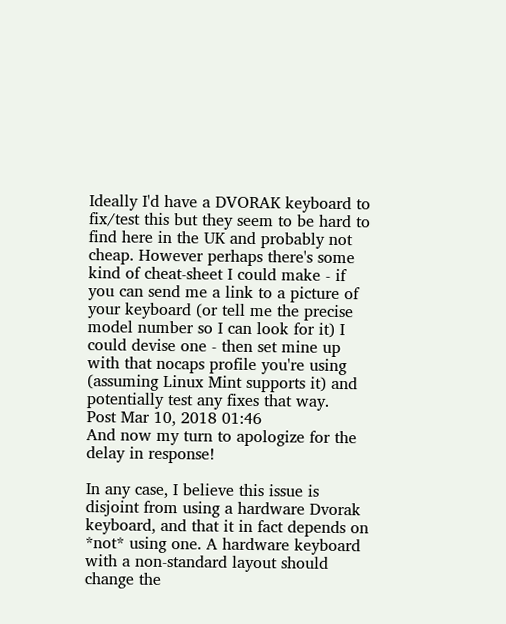Ideally I'd have a DVORAK keyboard to fix/test this but they seem to be hard to find here in the UK and probably not cheap. However perhaps there's some kind of cheat-sheet I could make - if you can send me a link to a picture of your keyboard (or tell me the precise model number so I can look for it) I could devise one - then set mine up with that nocaps profile you're using (assuming Linux Mint supports it) and potentially test any fixes that way.
Post Mar 10, 2018 01:46
And now my turn to apologize for the delay in response!

In any case, I believe this issue is disjoint from using a hardware Dvorak keyboard, and that it in fact depends on *not* using one. A hardware keyboard with a non-standard layout should change the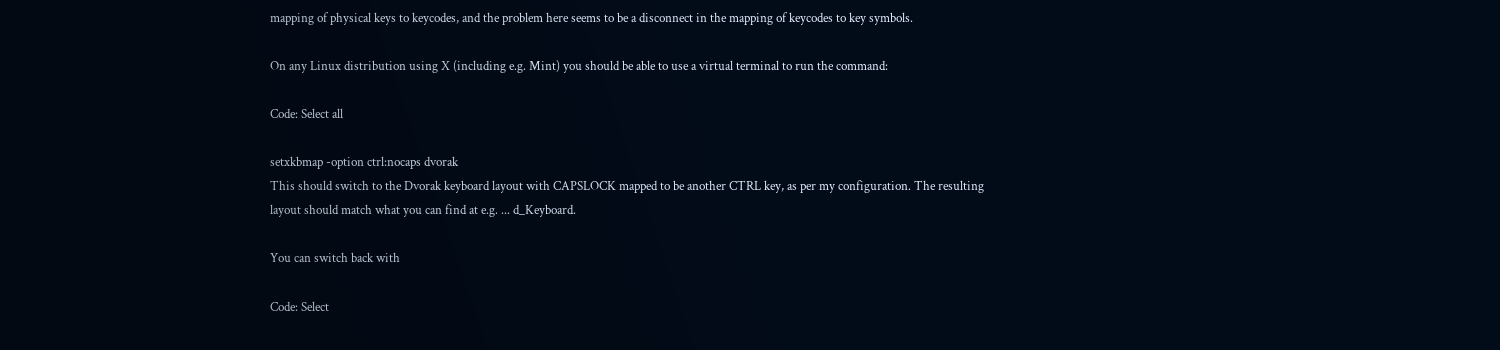mapping of physical keys to keycodes, and the problem here seems to be a disconnect in the mapping of keycodes to key symbols.

On any Linux distribution using X (including e.g. Mint) you should be able to use a virtual terminal to run the command:

Code: Select all

setxkbmap -option ctrl:nocaps dvorak
This should switch to the Dvorak keyboard layout with CAPSLOCK mapped to be another CTRL key, as per my configuration. The resulting layout should match what you can find at e.g. ... d_Keyboard.

You can switch back with

Code: Select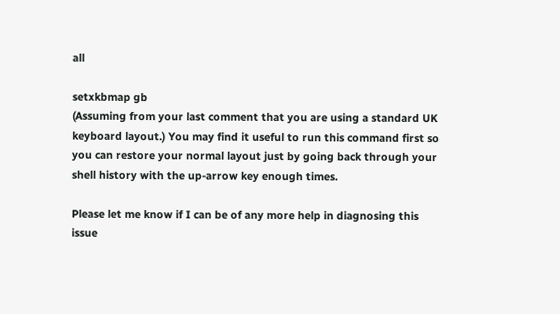all

setxkbmap gb
(Assuming from your last comment that you are using a standard UK keyboard layout.) You may find it useful to run this command first so you can restore your normal layout just by going back through your shell history with the up-arrow key enough times.

Please let me know if I can be of any more help in diagnosing this issue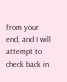from your end, and I will attempt to check back in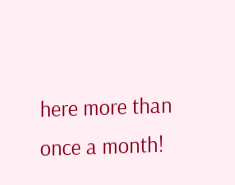here more than once a month!